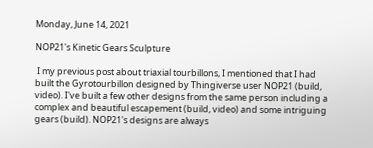Monday, June 14, 2021

NOP21's Kinetic Gears Sculpture

 I my previous post about triaxial tourbillons, I mentioned that I had built the Gyrotourbillon designed by Thingiverse user NOP21 (build, video). I've built a few other designs from the same person including a complex and beautiful escapement (build, video) and some intriguing gears (build). NOP21's designs are always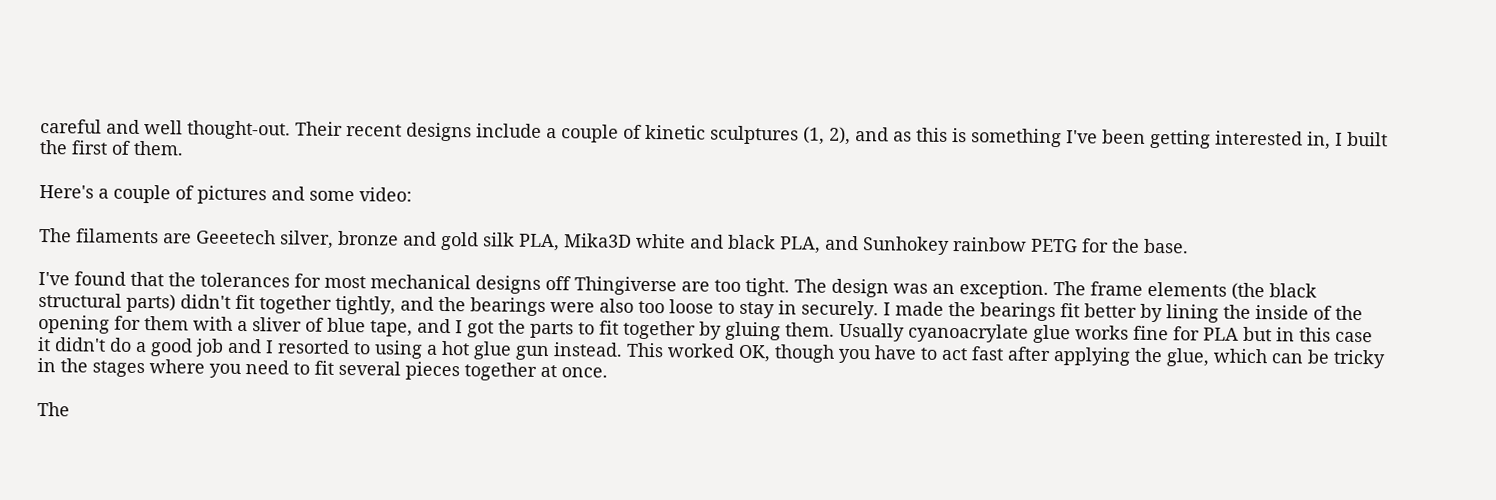careful and well thought-out. Their recent designs include a couple of kinetic sculptures (1, 2), and as this is something I've been getting interested in, I built the first of them.

Here's a couple of pictures and some video:

The filaments are Geeetech silver, bronze and gold silk PLA, Mika3D white and black PLA, and Sunhokey rainbow PETG for the base.

I've found that the tolerances for most mechanical designs off Thingiverse are too tight. The design was an exception. The frame elements (the black structural parts) didn't fit together tightly, and the bearings were also too loose to stay in securely. I made the bearings fit better by lining the inside of the opening for them with a sliver of blue tape, and I got the parts to fit together by gluing them. Usually cyanoacrylate glue works fine for PLA but in this case it didn't do a good job and I resorted to using a hot glue gun instead. This worked OK, though you have to act fast after applying the glue, which can be tricky in the stages where you need to fit several pieces together at once.

The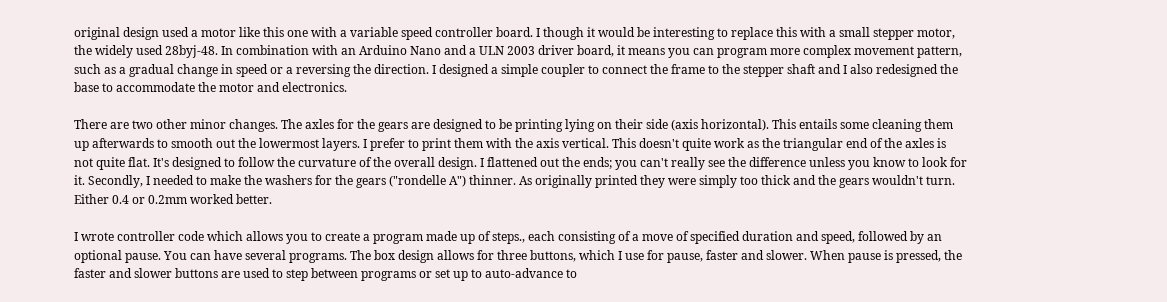original design used a motor like this one with a variable speed controller board. I though it would be interesting to replace this with a small stepper motor, the widely used 28byj-48. In combination with an Arduino Nano and a ULN 2003 driver board, it means you can program more complex movement pattern, such as a gradual change in speed or a reversing the direction. I designed a simple coupler to connect the frame to the stepper shaft and I also redesigned the base to accommodate the motor and electronics.

There are two other minor changes. The axles for the gears are designed to be printing lying on their side (axis horizontal). This entails some cleaning them up afterwards to smooth out the lowermost layers. I prefer to print them with the axis vertical. This doesn't quite work as the triangular end of the axles is not quite flat. It's designed to follow the curvature of the overall design. I flattened out the ends; you can't really see the difference unless you know to look for it. Secondly, I needed to make the washers for the gears ("rondelle A") thinner. As originally printed they were simply too thick and the gears wouldn't turn. Either 0.4 or 0.2mm worked better.

I wrote controller code which allows you to create a program made up of steps., each consisting of a move of specified duration and speed, followed by an optional pause. You can have several programs. The box design allows for three buttons, which I use for pause, faster and slower. When pause is pressed, the faster and slower buttons are used to step between programs or set up to auto-advance to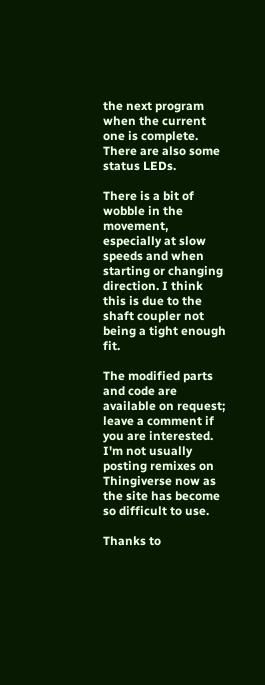the next program when the current one is complete. There are also some status LEDs.

There is a bit of wobble in the movement, especially at slow speeds and when starting or changing direction. I think this is due to the shaft coupler not being a tight enough fit.

The modified parts and code are available on request; leave a comment if you are interested. I'm not usually posting remixes on Thingiverse now as the site has become so difficult to use.

Thanks to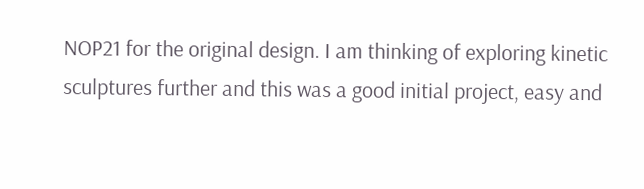NOP21 for the original design. I am thinking of exploring kinetic sculptures further and this was a good initial project, easy and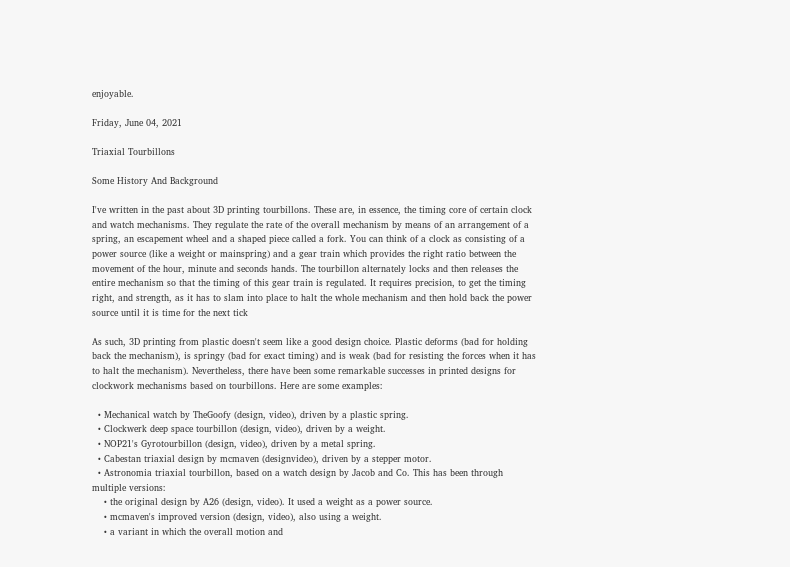enjoyable.

Friday, June 04, 2021

Triaxial Tourbillons

Some History And Background

I've written in the past about 3D printing tourbillons. These are, in essence, the timing core of certain clock and watch mechanisms. They regulate the rate of the overall mechanism by means of an arrangement of a spring, an escapement wheel and a shaped piece called a fork. You can think of a clock as consisting of a power source (like a weight or mainspring) and a gear train which provides the right ratio between the movement of the hour, minute and seconds hands. The tourbillon alternately locks and then releases the entire mechanism so that the timing of this gear train is regulated. It requires precision, to get the timing right, and strength, as it has to slam into place to halt the whole mechanism and then hold back the power source until it is time for the next tick

As such, 3D printing from plastic doesn't seem like a good design choice. Plastic deforms (bad for holding back the mechanism), is springy (bad for exact timing) and is weak (bad for resisting the forces when it has to halt the mechanism). Nevertheless, there have been some remarkable successes in printed designs for clockwork mechanisms based on tourbillons. Here are some examples:

  • Mechanical watch by TheGoofy (design, video), driven by a plastic spring.
  • Clockwerk deep space tourbillon (design, video), driven by a weight.
  • NOP21's Gyrotourbillon (design, video), driven by a metal spring.
  • Cabestan triaxial design by mcmaven (designvideo), driven by a stepper motor.
  • Astronomia triaxial tourbillon, based on a watch design by Jacob and Co. This has been through multiple versions:
    • the original design by A26 (design, video). It used a weight as a power source.
    • mcmaven's improved version (design, video), also using a weight.
    • a variant in which the overall motion and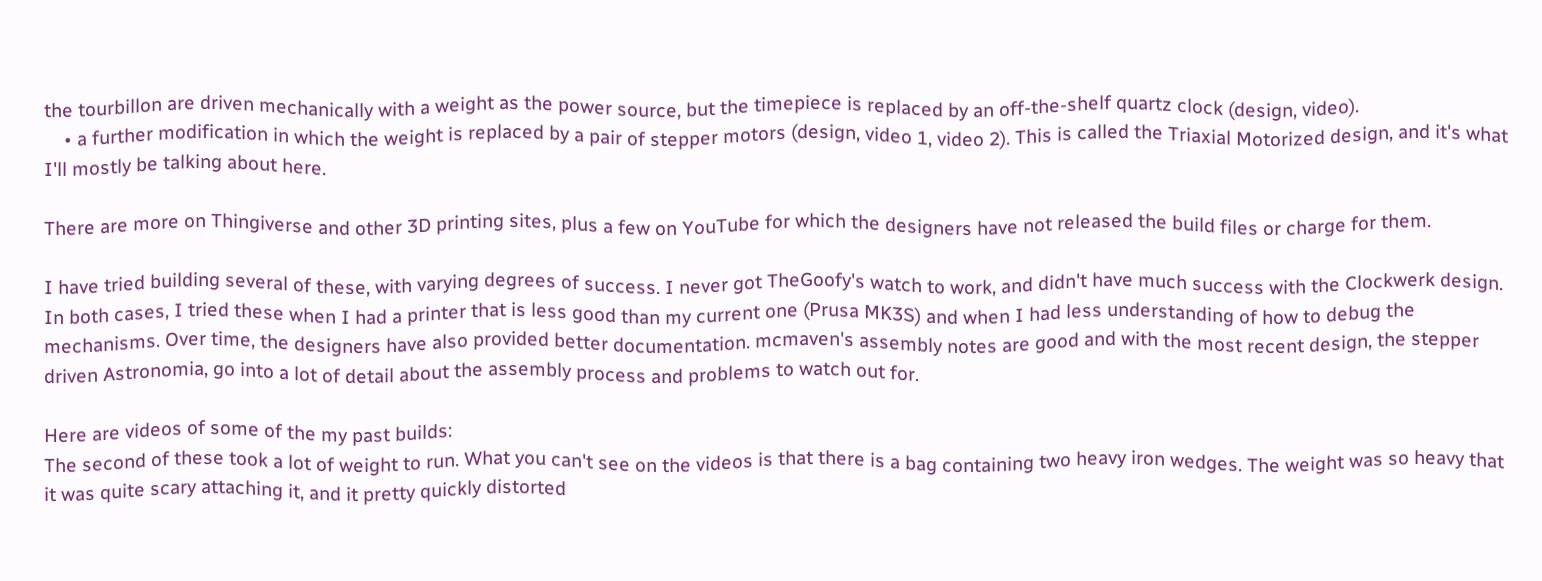the tourbillon are driven mechanically with a weight as the power source, but the timepiece is replaced by an off-the-shelf quartz clock (design, video).
    • a further modification in which the weight is replaced by a pair of stepper motors (design, video 1, video 2). This is called the Triaxial Motorized design, and it's what I'll mostly be talking about here.

There are more on Thingiverse and other 3D printing sites, plus a few on YouTube for which the designers have not released the build files or charge for them.

I have tried building several of these, with varying degrees of success. I never got TheGoofy's watch to work, and didn't have much success with the Clockwerk design. In both cases, I tried these when I had a printer that is less good than my current one (Prusa MK3S) and when I had less understanding of how to debug the mechanisms. Over time, the designers have also provided better documentation. mcmaven's assembly notes are good and with the most recent design, the stepper driven Astronomia, go into a lot of detail about the assembly process and problems to watch out for.

Here are videos of some of the my past builds:
The second of these took a lot of weight to run. What you can't see on the videos is that there is a bag containing two heavy iron wedges. The weight was so heavy that it was quite scary attaching it, and it pretty quickly distorted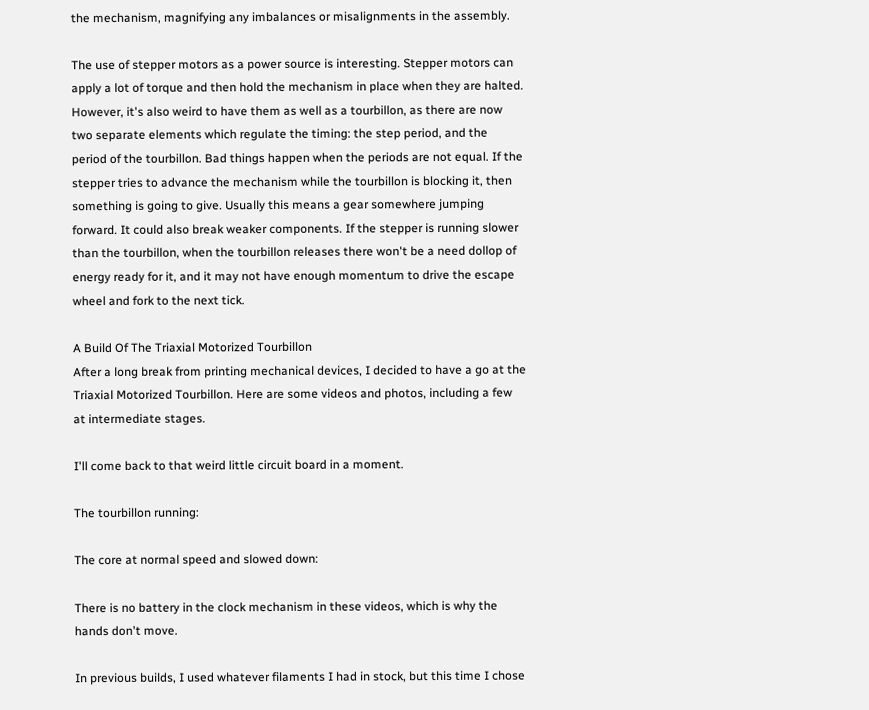the mechanism, magnifying any imbalances or misalignments in the assembly.

The use of stepper motors as a power source is interesting. Stepper motors can apply a lot of torque and then hold the mechanism in place when they are halted. However, it's also weird to have them as well as a tourbillon, as there are now two separate elements which regulate the timing: the step period, and the period of the tourbillon. Bad things happen when the periods are not equal. If the stepper tries to advance the mechanism while the tourbillon is blocking it, then something is going to give. Usually this means a gear somewhere jumping forward. It could also break weaker components. If the stepper is running slower than the tourbillon, when the tourbillon releases there won't be a need dollop of energy ready for it, and it may not have enough momentum to drive the escape wheel and fork to the next tick.

A Build Of The Triaxial Motorized Tourbillon
After a long break from printing mechanical devices, I decided to have a go at the Triaxial Motorized Tourbillon. Here are some videos and photos, including a few at intermediate stages.

I'll come back to that weird little circuit board in a moment.

The tourbillon running:

The core at normal speed and slowed down:

There is no battery in the clock mechanism in these videos, which is why the hands don't move.

In previous builds, I used whatever filaments I had in stock, but this time I chose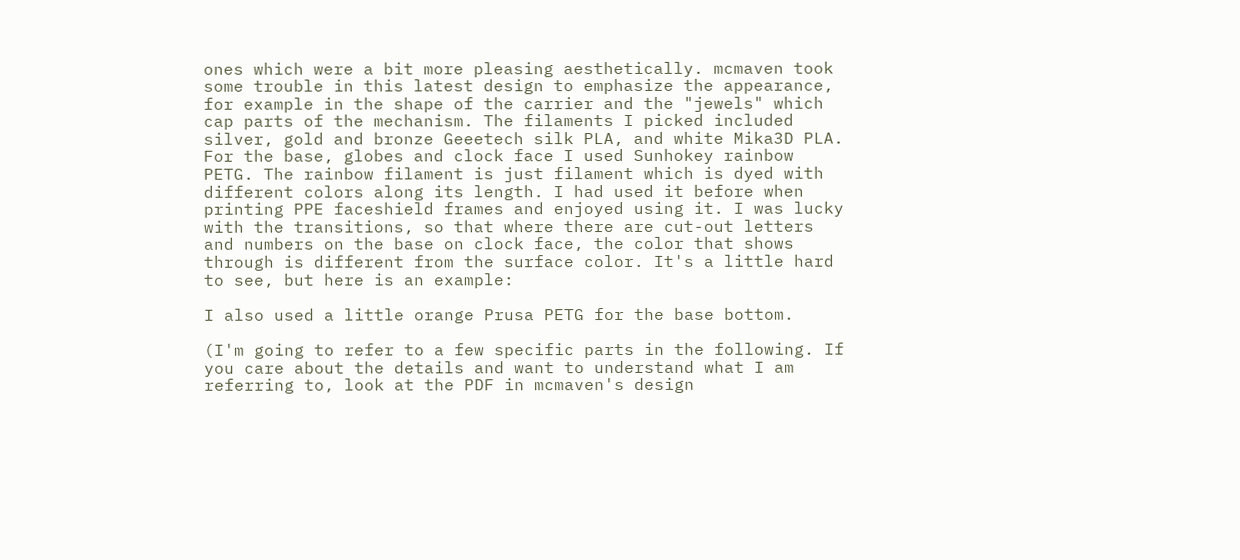ones which were a bit more pleasing aesthetically. mcmaven took some trouble in this latest design to emphasize the appearance, for example in the shape of the carrier and the "jewels" which cap parts of the mechanism. The filaments I picked included silver, gold and bronze Geeetech silk PLA, and white Mika3D PLA. For the base, globes and clock face I used Sunhokey rainbow PETG. The rainbow filament is just filament which is dyed with different colors along its length. I had used it before when printing PPE faceshield frames and enjoyed using it. I was lucky with the transitions, so that where there are cut-out letters and numbers on the base on clock face, the color that shows through is different from the surface color. It's a little hard to see, but here is an example:

I also used a little orange Prusa PETG for the base bottom.

(I'm going to refer to a few specific parts in the following. If you care about the details and want to understand what I am referring to, look at the PDF in mcmaven's design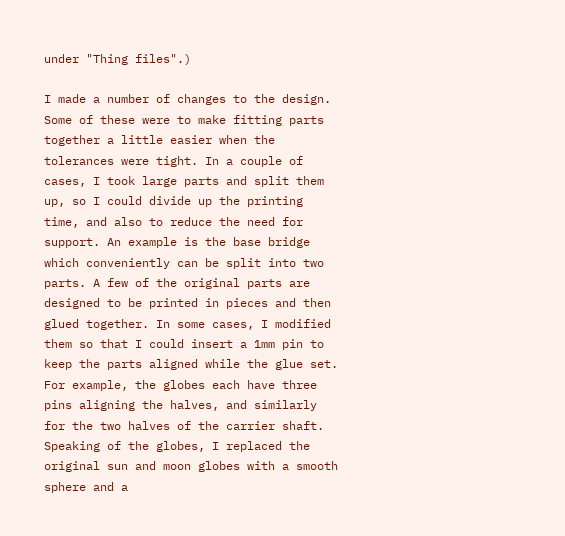under "Thing files".)

I made a number of changes to the design. Some of these were to make fitting parts together a little easier when the tolerances were tight. In a couple of cases, I took large parts and split them up, so I could divide up the printing time, and also to reduce the need for support. An example is the base bridge which conveniently can be split into two parts. A few of the original parts are designed to be printed in pieces and then glued together. In some cases, I modified them so that I could insert a 1mm pin to keep the parts aligned while the glue set. For example, the globes each have three pins aligning the halves, and similarly for the two halves of the carrier shaft. Speaking of the globes, I replaced the original sun and moon globes with a smooth sphere and a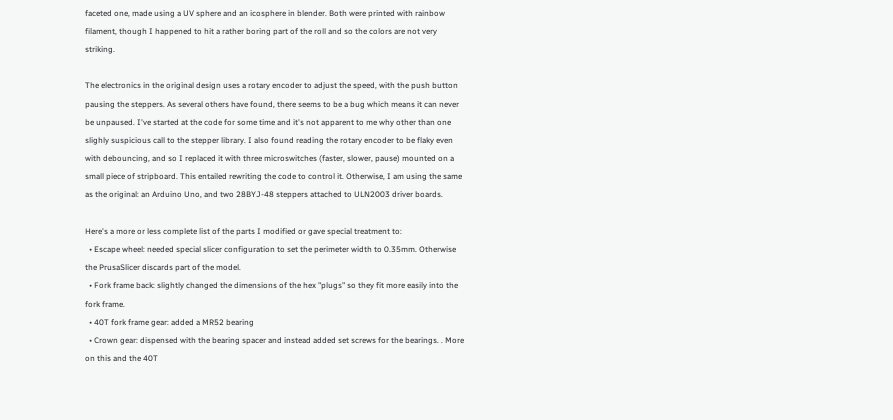faceted one, made using a UV sphere and an icosphere in blender. Both were printed with rainbow filament, though I happened to hit a rather boring part of the roll and so the colors are not very striking.

The electronics in the original design uses a rotary encoder to adjust the speed, with the push button pausing the steppers. As several others have found, there seems to be a bug which means it can never be unpaused. I've started at the code for some time and it's not apparent to me why other than one slighly suspicious call to the stepper library. I also found reading the rotary encoder to be flaky even with debouncing, and so I replaced it with three microswitches (faster, slower, pause) mounted on a small piece of stripboard. This entailed rewriting the code to control it. Otherwise, I am using the same as the original: an Arduino Uno, and two 28BYJ-48 steppers attached to ULN2003 driver boards.

Here's a more or less complete list of the parts I modified or gave special treatment to:
  • Escape wheel: needed special slicer configuration to set the perimeter width to 0.35mm. Otherwise the PrusaSlicer discards part of the model.
  • Fork frame back: slightly changed the dimensions of the hex "plugs" so they fit more easily into the fork frame.
  • 40T fork frame gear: added a MR52 bearing
  • Crown gear: dispensed with the bearing spacer and instead added set screws for the bearings. . More on this and the 40T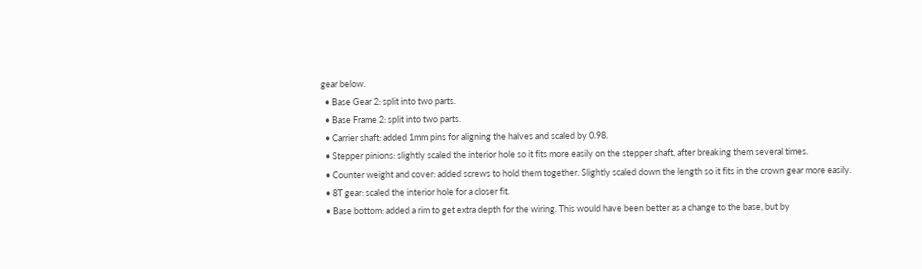gear below.
  • Base Gear 2: split into two parts.
  • Base Frame 2: split into two parts.
  • Carrier shaft: added 1mm pins for aligning the halves and scaled by 0.98.
  • Stepper pinions: slightly scaled the interior hole so it fits more easily on the stepper shaft, after breaking them several times.
  • Counter weight and cover: added screws to hold them together. Slightly scaled down the length so it fits in the crown gear more easily.
  • 8T gear: scaled the interior hole for a closer fit.
  • Base bottom: added a rim to get extra depth for the wiring. This would have been better as a change to the base, but by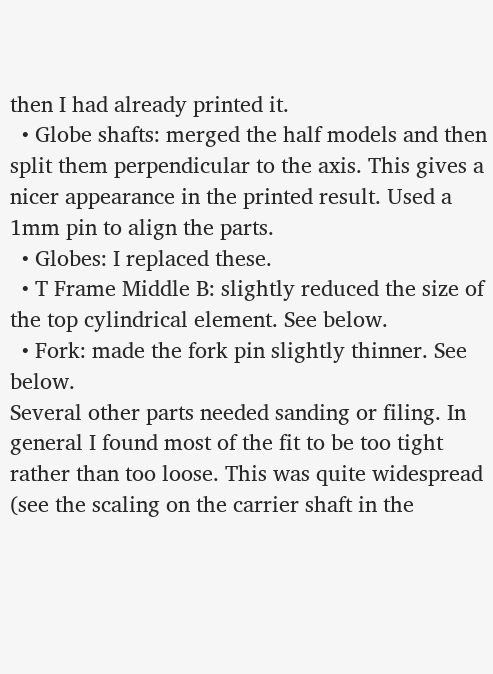then I had already printed it.
  • Globe shafts: merged the half models and then split them perpendicular to the axis. This gives a nicer appearance in the printed result. Used a 1mm pin to align the parts.
  • Globes: I replaced these.
  • T Frame Middle B: slightly reduced the size of the top cylindrical element. See below.
  • Fork: made the fork pin slightly thinner. See below.
Several other parts needed sanding or filing. In general I found most of the fit to be too tight rather than too loose. This was quite widespread (see the scaling on the carrier shaft in the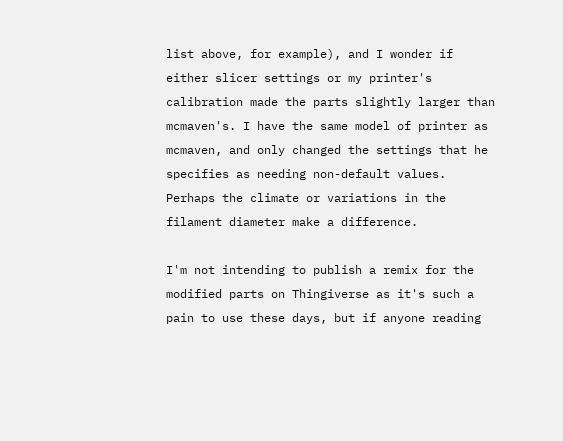list above, for example), and I wonder if either slicer settings or my printer's calibration made the parts slightly larger than mcmaven's. I have the same model of printer as mcmaven, and only changed the settings that he specifies as needing non-default values. Perhaps the climate or variations in the filament diameter make a difference.

I'm not intending to publish a remix for the modified parts on Thingiverse as it's such a pain to use these days, but if anyone reading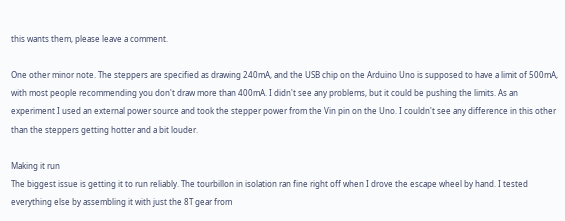this wants them, please leave a comment.

One other minor note. The steppers are specified as drawing 240mA, and the USB chip on the Arduino Uno is supposed to have a limit of 500mA, with most people recommending you don't draw more than 400mA. I didn't see any problems, but it could be pushing the limits. As an experiment I used an external power source and took the stepper power from the Vin pin on the Uno. I couldn't see any difference in this other than the steppers getting hotter and a bit louder.

Making it run
The biggest issue is getting it to run reliably. The tourbillon in isolation ran fine right off when I drove the escape wheel by hand. I tested everything else by assembling it with just the 8T gear from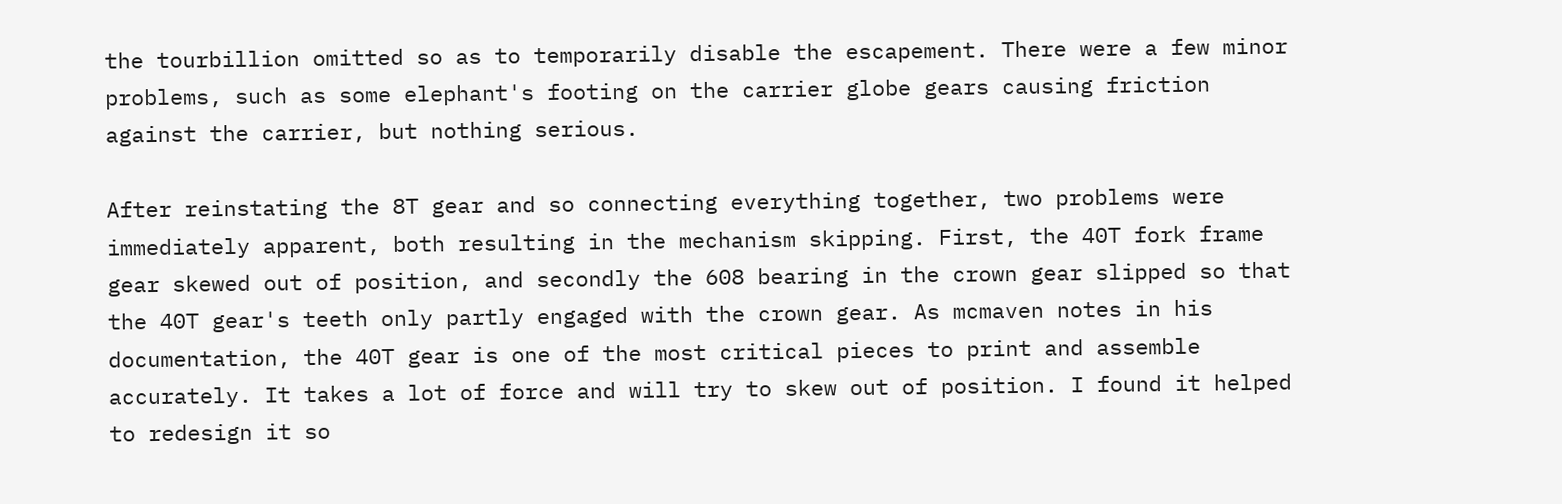the tourbillion omitted so as to temporarily disable the escapement. There were a few minor problems, such as some elephant's footing on the carrier globe gears causing friction against the carrier, but nothing serious.

After reinstating the 8T gear and so connecting everything together, two problems were immediately apparent, both resulting in the mechanism skipping. First, the 40T fork frame gear skewed out of position, and secondly the 608 bearing in the crown gear slipped so that the 40T gear's teeth only partly engaged with the crown gear. As mcmaven notes in his documentation, the 40T gear is one of the most critical pieces to print and assemble accurately. It takes a lot of force and will try to skew out of position. I found it helped to redesign it so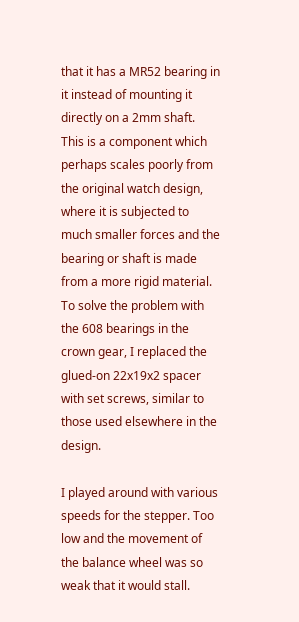that it has a MR52 bearing in it instead of mounting it directly on a 2mm shaft. This is a component which perhaps scales poorly from the original watch design, where it is subjected to much smaller forces and the bearing or shaft is made from a more rigid material. To solve the problem with the 608 bearings in the crown gear, I replaced the glued-on 22x19x2 spacer with set screws, similar to those used elsewhere in the design.

I played around with various speeds for the stepper. Too low and the movement of the balance wheel was so weak that it would stall.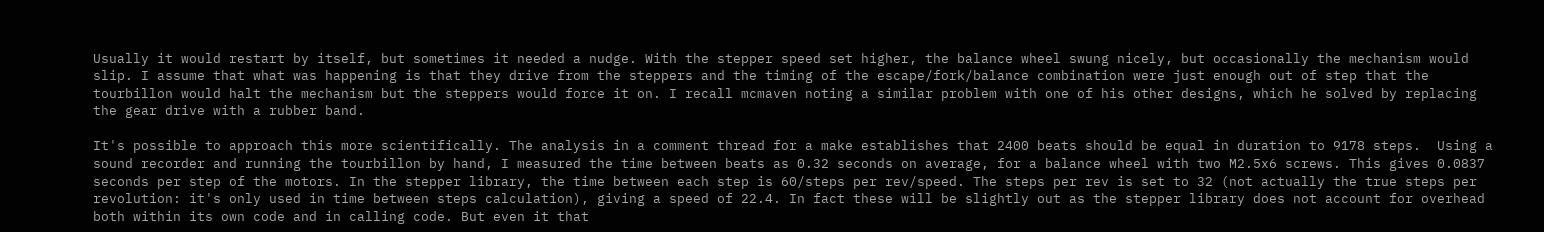Usually it would restart by itself, but sometimes it needed a nudge. With the stepper speed set higher, the balance wheel swung nicely, but occasionally the mechanism would slip. I assume that what was happening is that they drive from the steppers and the timing of the escape/fork/balance combination were just enough out of step that the tourbillon would halt the mechanism but the steppers would force it on. I recall mcmaven noting a similar problem with one of his other designs, which he solved by replacing the gear drive with a rubber band.

It's possible to approach this more scientifically. The analysis in a comment thread for a make establishes that 2400 beats should be equal in duration to 9178 steps.  Using a sound recorder and running the tourbillon by hand, I measured the time between beats as 0.32 seconds on average, for a balance wheel with two M2.5x6 screws. This gives 0.0837 seconds per step of the motors. In the stepper library, the time between each step is 60/steps per rev/speed. The steps per rev is set to 32 (not actually the true steps per revolution: it's only used in time between steps calculation), giving a speed of 22.4. In fact these will be slightly out as the stepper library does not account for overhead both within its own code and in calling code. But even it that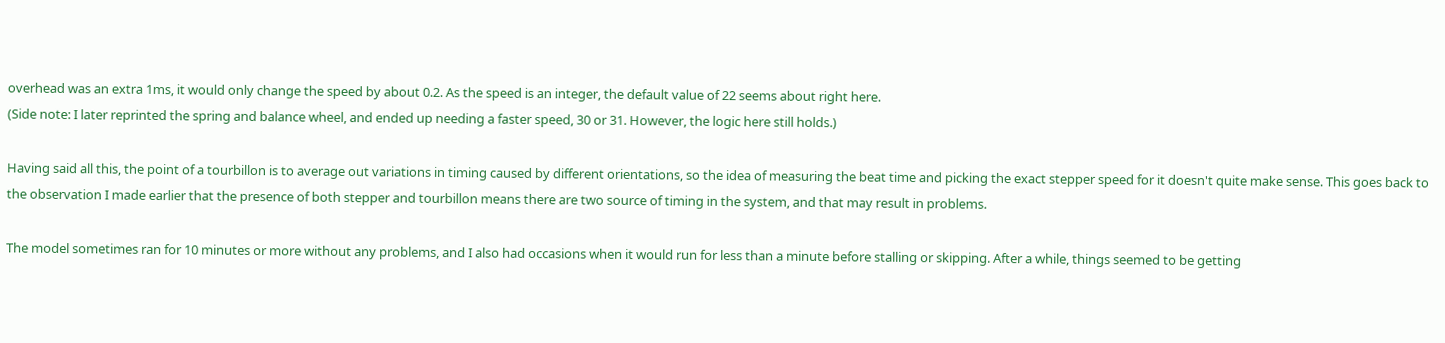overhead was an extra 1ms, it would only change the speed by about 0.2. As the speed is an integer, the default value of 22 seems about right here.
(Side note: I later reprinted the spring and balance wheel, and ended up needing a faster speed, 30 or 31. However, the logic here still holds.)

Having said all this, the point of a tourbillon is to average out variations in timing caused by different orientations, so the idea of measuring the beat time and picking the exact stepper speed for it doesn't quite make sense. This goes back to the observation I made earlier that the presence of both stepper and tourbillon means there are two source of timing in the system, and that may result in problems.

The model sometimes ran for 10 minutes or more without any problems, and I also had occasions when it would run for less than a minute before stalling or skipping. After a while, things seemed to be getting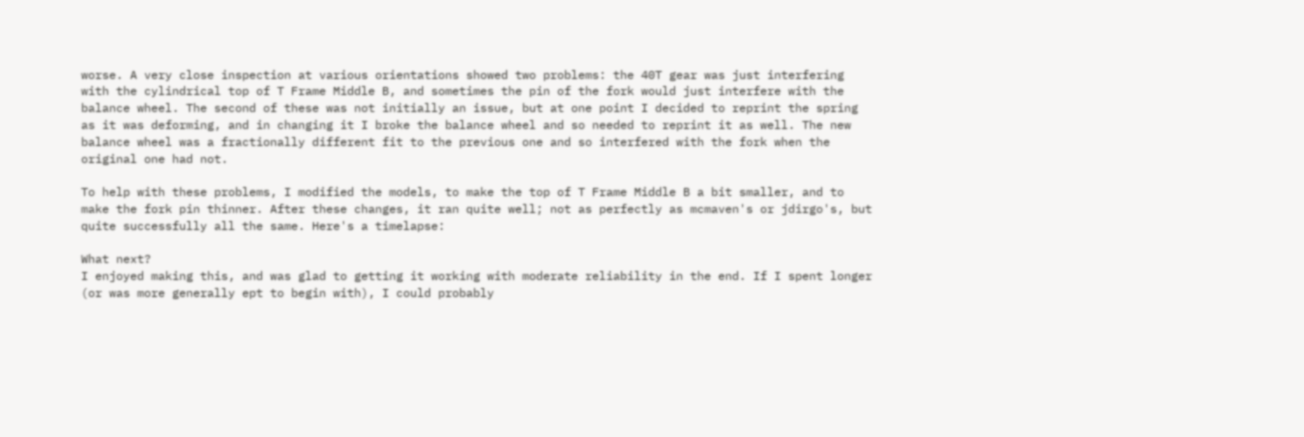worse. A very close inspection at various orientations showed two problems: the 40T gear was just interfering with the cylindrical top of T Frame Middle B, and sometimes the pin of the fork would just interfere with the balance wheel. The second of these was not initially an issue, but at one point I decided to reprint the spring as it was deforming, and in changing it I broke the balance wheel and so needed to reprint it as well. The new balance wheel was a fractionally different fit to the previous one and so interfered with the fork when the original one had not.

To help with these problems, I modified the models, to make the top of T Frame Middle B a bit smaller, and to make the fork pin thinner. After these changes, it ran quite well; not as perfectly as mcmaven's or jdirgo's, but quite successfully all the same. Here's a timelapse:

What next?
I enjoyed making this, and was glad to getting it working with moderate reliability in the end. If I spent longer (or was more generally ept to begin with), I could probably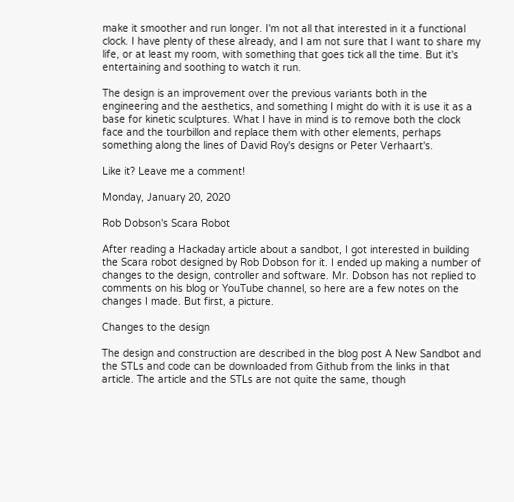make it smoother and run longer. I'm not all that interested in it a functional clock. I have plenty of these already, and I am not sure that I want to share my life, or at least my room, with something that goes tick all the time. But it's entertaining and soothing to watch it run.

The design is an improvement over the previous variants both in the engineering and the aesthetics, and something I might do with it is use it as a base for kinetic sculptures. What I have in mind is to remove both the clock face and the tourbillon and replace them with other elements, perhaps something along the lines of David Roy's designs or Peter Verhaart's.

Like it? Leave me a comment!

Monday, January 20, 2020

Rob Dobson's Scara Robot

After reading a Hackaday article about a sandbot, I got interested in building the Scara robot designed by Rob Dobson for it. I ended up making a number of changes to the design, controller and software. Mr. Dobson has not replied to comments on his blog or YouTube channel, so here are a few notes on the changes I made. But first, a picture.

Changes to the design

The design and construction are described in the blog post A New Sandbot and the STLs and code can be downloaded from Github from the links in that article. The article and the STLs are not quite the same, though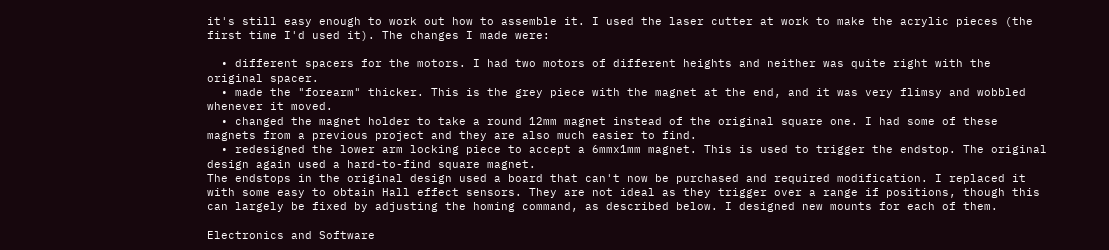it's still easy enough to work out how to assemble it. I used the laser cutter at work to make the acrylic pieces (the first time I'd used it). The changes I made were:

  • different spacers for the motors. I had two motors of different heights and neither was quite right with the original spacer.
  • made the "forearm" thicker. This is the grey piece with the magnet at the end, and it was very flimsy and wobbled whenever it moved.
  • changed the magnet holder to take a round 12mm magnet instead of the original square one. I had some of these magnets from a previous project and they are also much easier to find.
  • redesigned the lower arm locking piece to accept a 6mmx1mm magnet. This is used to trigger the endstop. The original design again used a hard-to-find square magnet.
The endstops in the original design used a board that can't now be purchased and required modification. I replaced it with some easy to obtain Hall effect sensors. They are not ideal as they trigger over a range if positions, though this can largely be fixed by adjusting the homing command, as described below. I designed new mounts for each of them.

Electronics and Software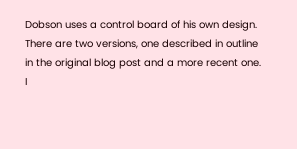Dobson uses a control board of his own design. There are two versions, one described in outline in the original blog post and a more recent one. I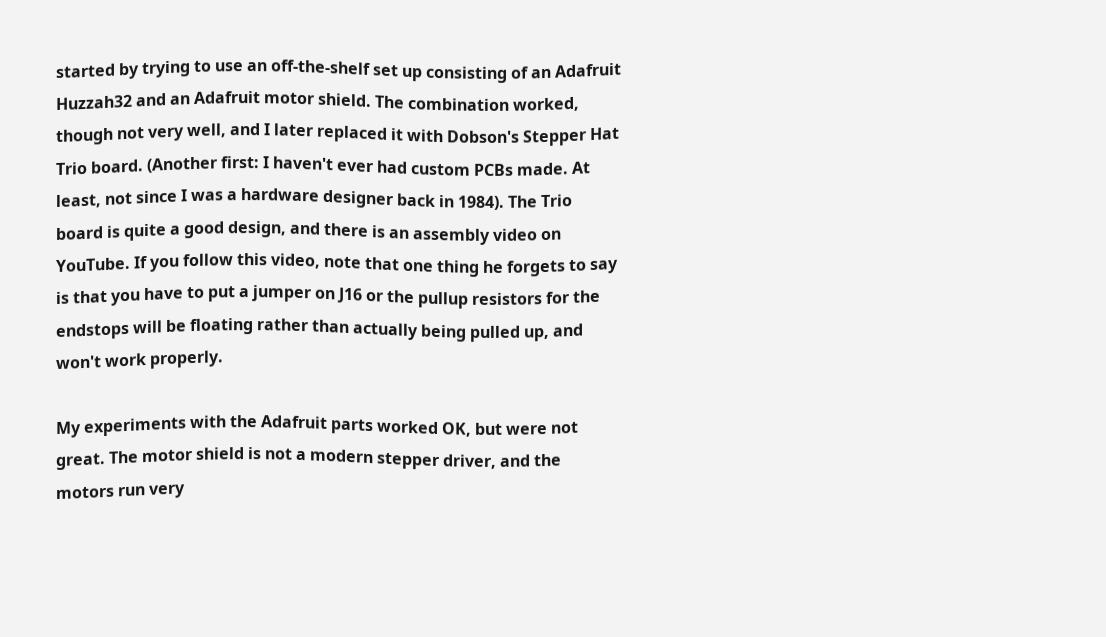started by trying to use an off-the-shelf set up consisting of an Adafruit Huzzah32 and an Adafruit motor shield. The combination worked, though not very well, and I later replaced it with Dobson's Stepper Hat Trio board. (Another first: I haven't ever had custom PCBs made. At least, not since I was a hardware designer back in 1984). The Trio board is quite a good design, and there is an assembly video on YouTube. If you follow this video, note that one thing he forgets to say is that you have to put a jumper on J16 or the pullup resistors for the endstops will be floating rather than actually being pulled up, and won't work properly.

My experiments with the Adafruit parts worked OK, but were not great. The motor shield is not a modern stepper driver, and the motors run very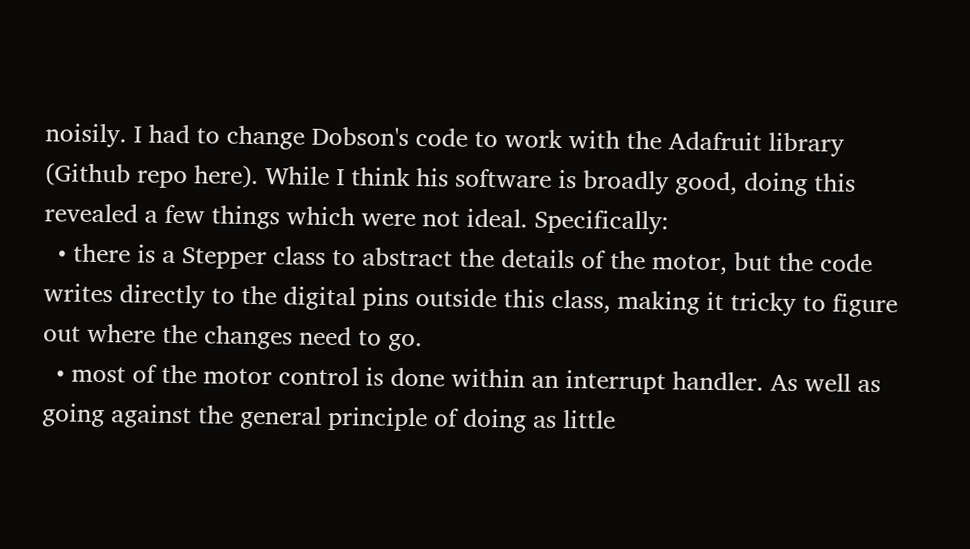noisily. I had to change Dobson's code to work with the Adafruit library (Github repo here). While I think his software is broadly good, doing this revealed a few things which were not ideal. Specifically:
  • there is a Stepper class to abstract the details of the motor, but the code writes directly to the digital pins outside this class, making it tricky to figure out where the changes need to go.
  • most of the motor control is done within an interrupt handler. As well as going against the general principle of doing as little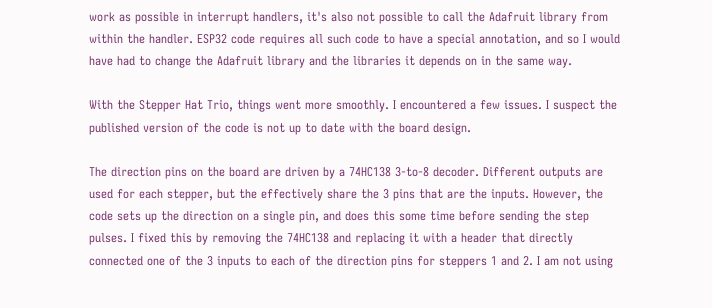work as possible in interrupt handlers, it's also not possible to call the Adafruit library from within the handler. ESP32 code requires all such code to have a special annotation, and so I would have had to change the Adafruit library and the libraries it depends on in the same way.

With the Stepper Hat Trio, things went more smoothly. I encountered a few issues. I suspect the published version of the code is not up to date with the board design.

The direction pins on the board are driven by a 74HC138 3-to-8 decoder. Different outputs are used for each stepper, but the effectively share the 3 pins that are the inputs. However, the code sets up the direction on a single pin, and does this some time before sending the step pulses. I fixed this by removing the 74HC138 and replacing it with a header that directly connected one of the 3 inputs to each of the direction pins for steppers 1 and 2. I am not using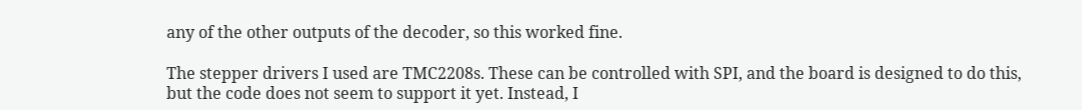any of the other outputs of the decoder, so this worked fine.

The stepper drivers I used are TMC2208s. These can be controlled with SPI, and the board is designed to do this, but the code does not seem to support it yet. Instead, I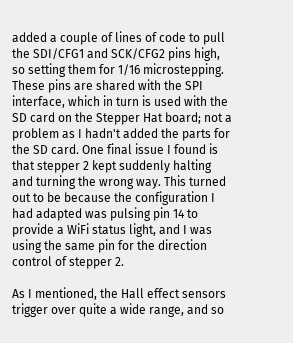added a couple of lines of code to pull the SDI/CFG1 and SCK/CFG2 pins high, so setting them for 1/16 microstepping. These pins are shared with the SPI interface, which in turn is used with the SD card on the Stepper Hat board; not a problem as I hadn't added the parts for the SD card. One final issue I found is that stepper 2 kept suddenly halting and turning the wrong way. This turned out to be because the configuration I had adapted was pulsing pin 14 to provide a WiFi status light, and I was using the same pin for the direction control of stepper 2.

As I mentioned, the Hall effect sensors trigger over quite a wide range, and so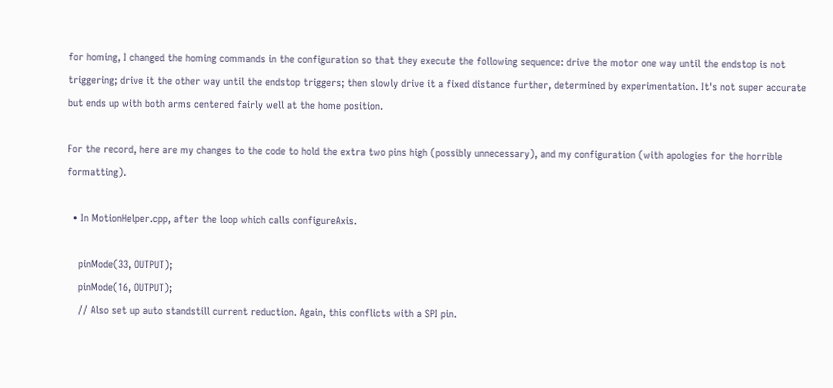for homing, I changed the homing commands in the configuration so that they execute the following sequence: drive the motor one way until the endstop is not triggering; drive it the other way until the endstop triggers; then slowly drive it a fixed distance further, determined by experimentation. It's not super accurate but ends up with both arms centered fairly well at the home position.

For the record, here are my changes to the code to hold the extra two pins high (possibly unnecessary), and my configuration (with apologies for the horrible formatting).

  • In MotionHelper.cpp, after the loop which calls configureAxis.

    pinMode(33, OUTPUT);
    pinMode(16, OUTPUT);
    // Also set up auto standstill current reduction. Again, this conflicts with a SPI pin.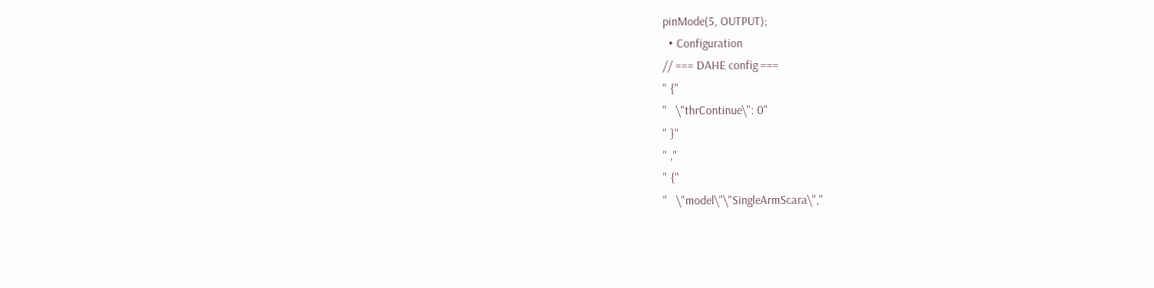pinMode(5, OUTPUT);
  • Configuration
// === DAHE config ===
" {"
"   \"thrContinue\": 0"
" }"
" ,"
" {"
"   \"model\"\"SingleArmScara\","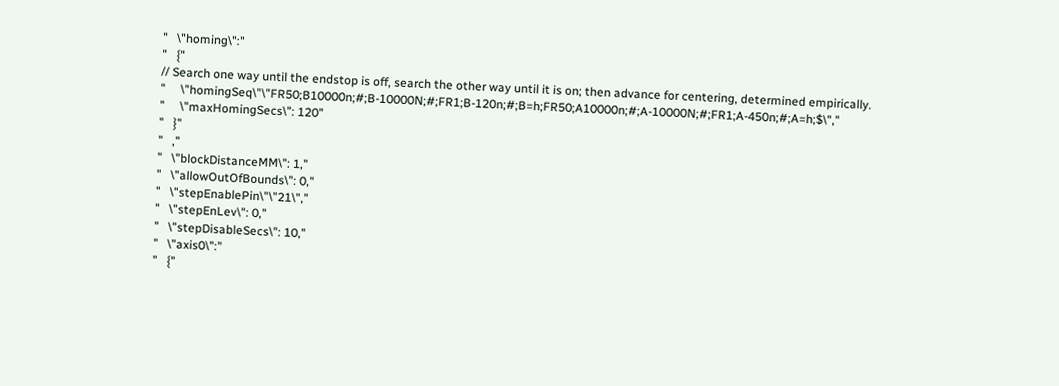"   \"homing\":"
"   {"
// Search one way until the endstop is off, search the other way until it is on; then advance for centering, determined empirically.
"     \"homingSeq\"\"FR50;B10000n;#;B-10000N;#;FR1;B-120n;#;B=h;FR50;A10000n;#;A-10000N;#;FR1;A-450n;#;A=h;$\","
"     \"maxHomingSecs\": 120"
"   }"
"   ,"
"   \"blockDistanceMM\": 1,"
"   \"allowOutOfBounds\": 0,"
"   \"stepEnablePin\"\"21\","
"   \"stepEnLev\": 0,"
"   \"stepDisableSecs\": 10,"
"   \"axis0\":"
"   {"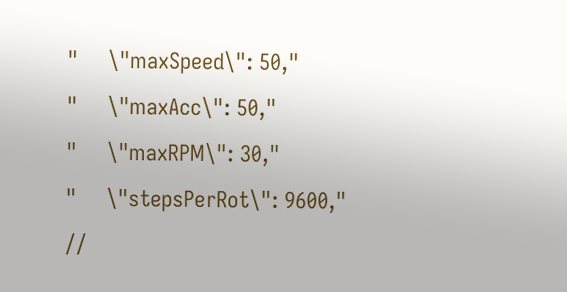"     \"maxSpeed\": 50,"
"     \"maxAcc\": 50,"
"     \"maxRPM\": 30,"
"     \"stepsPerRot\": 9600,"
//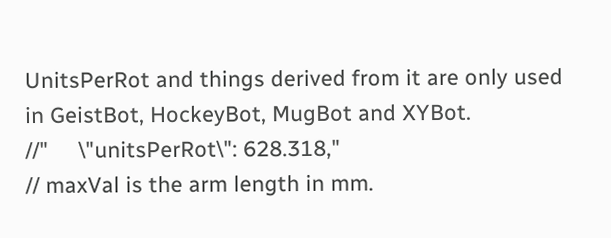UnitsPerRot and things derived from it are only used in GeistBot, HockeyBot, MugBot and XYBot.
//"     \"unitsPerRot\": 628.318,"
// maxVal is the arm length in mm.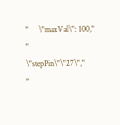"     \"maxVal\": 100,"
"     \"stepPin\"\"27\","
"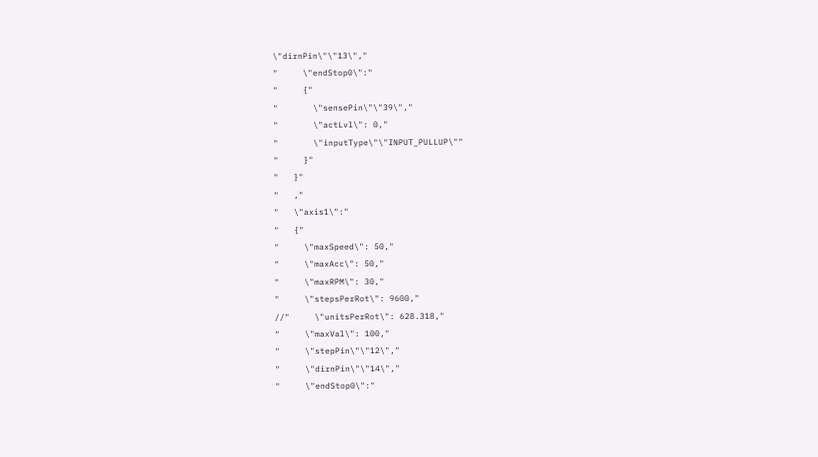\"dirnPin\"\"13\","
"     \"endStop0\":"
"     {"
"       \"sensePin\"\"39\","
"       \"actLvl\": 0,"
"       \"inputType\"\"INPUT_PULLUP\""
"     }"
"   }"
"   ,"
"   \"axis1\":"
"   {"
"     \"maxSpeed\": 50,"
"     \"maxAcc\": 50,"
"     \"maxRPM\": 30,"
"     \"stepsPerRot\": 9600,"
//"     \"unitsPerRot\": 628.318,"
"     \"maxVal\": 100,"
"     \"stepPin\"\"12\","
"     \"dirnPin\"\"14\","
"     \"endStop0\":"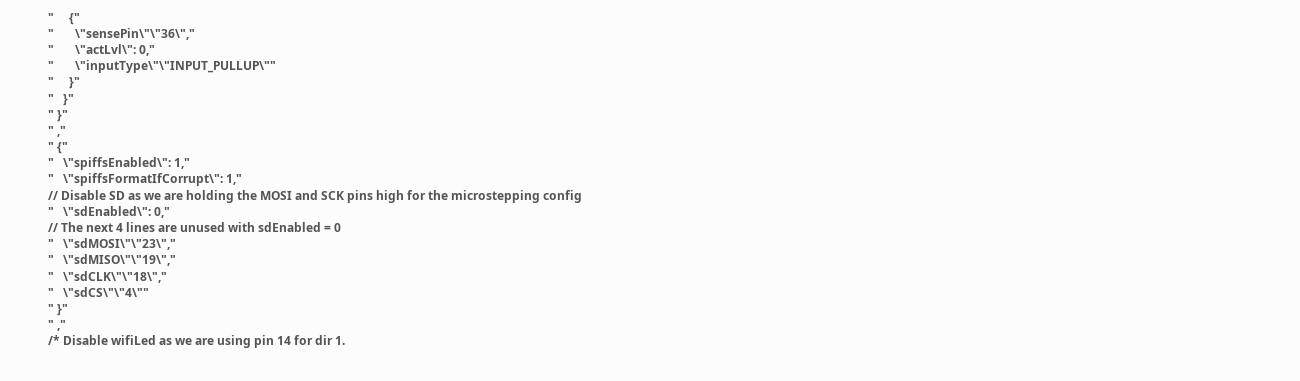"     {"
"       \"sensePin\"\"36\","
"       \"actLvl\": 0,"
"       \"inputType\"\"INPUT_PULLUP\""
"     }"
"   }"
" }"
" ,"
" {"
"   \"spiffsEnabled\": 1,"
"   \"spiffsFormatIfCorrupt\": 1,"
// Disable SD as we are holding the MOSI and SCK pins high for the microstepping config
"   \"sdEnabled\": 0,"
// The next 4 lines are unused with sdEnabled = 0
"   \"sdMOSI\"\"23\","
"   \"sdMISO\"\"19\","
"   \"sdCLK\"\"18\","
"   \"sdCS\"\"4\""
" }"
" ,"
/* Disable wifiLed as we are using pin 14 for dir 1.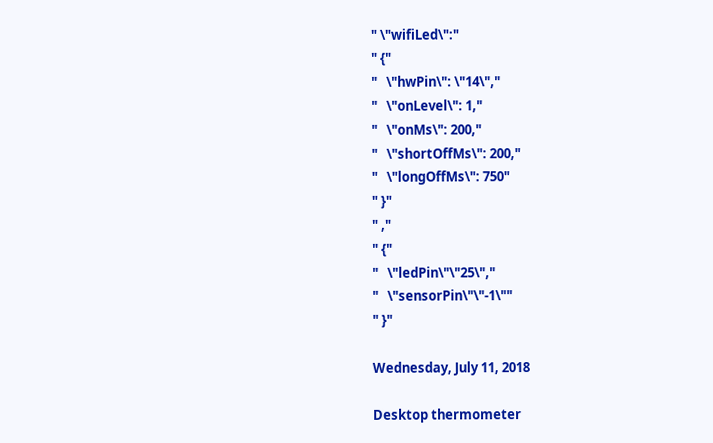" \"wifiLed\":"
" {"
"   \"hwPin\": \"14\","
"   \"onLevel\": 1,"
"   \"onMs\": 200,"
"   \"shortOffMs\": 200,"
"   \"longOffMs\": 750"
" }"
" ,"
" {"
"   \"ledPin\"\"25\","
"   \"sensorPin\"\"-1\""
" }"

Wednesday, July 11, 2018

Desktop thermometer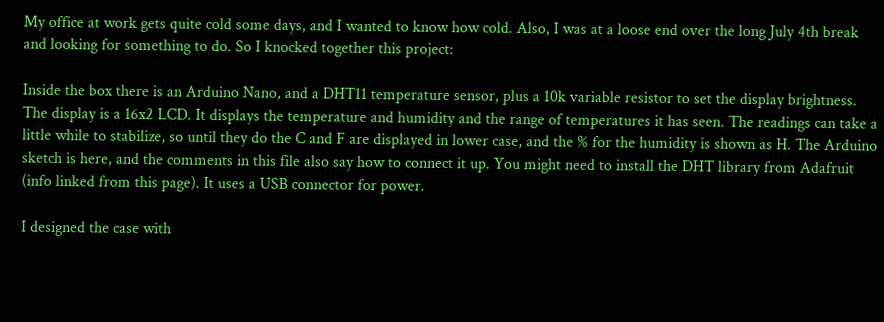My office at work gets quite cold some days, and I wanted to know how cold. Also, I was at a loose end over the long July 4th break and looking for something to do. So I knocked together this project:

Inside the box there is an Arduino Nano, and a DHT11 temperature sensor, plus a 10k variable resistor to set the display brightness. The display is a 16x2 LCD. It displays the temperature and humidity and the range of temperatures it has seen. The readings can take a little while to stabilize, so until they do the C and F are displayed in lower case, and the % for the humidity is shown as H. The Arduino sketch is here, and the comments in this file also say how to connect it up. You might need to install the DHT library from Adafruit (info linked from this page). It uses a USB connector for power.

I designed the case with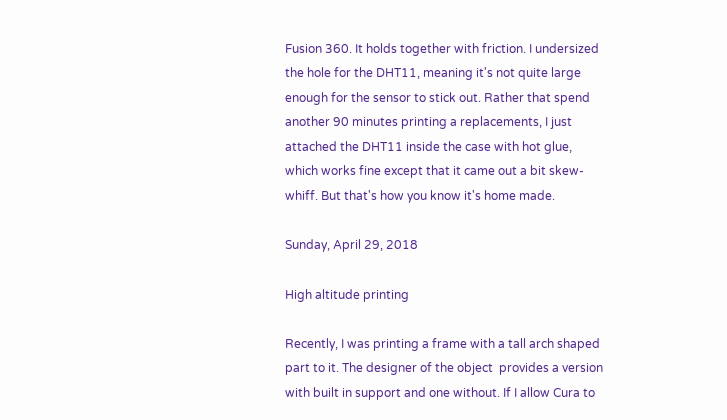Fusion 360. It holds together with friction. I undersized the hole for the DHT11, meaning it's not quite large enough for the sensor to stick out. Rather that spend another 90 minutes printing a replacements, I just attached the DHT11 inside the case with hot glue, which works fine except that it came out a bit skew-whiff. But that's how you know it's home made.

Sunday, April 29, 2018

High altitude printing

Recently, I was printing a frame with a tall arch shaped part to it. The designer of the object  provides a version with built in support and one without. If I allow Cura to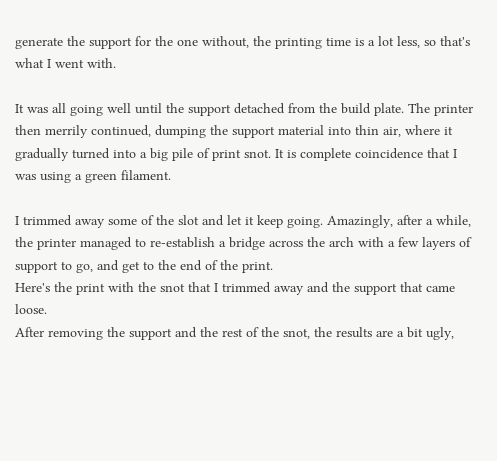generate the support for the one without, the printing time is a lot less, so that's what I went with.

It was all going well until the support detached from the build plate. The printer then merrily continued, dumping the support material into thin air, where it gradually turned into a big pile of print snot. It is complete coincidence that I was using a green filament.

I trimmed away some of the slot and let it keep going. Amazingly, after a while, the printer managed to re-establish a bridge across the arch with a few layers of support to go, and get to the end of the print.
Here's the print with the snot that I trimmed away and the support that came loose.
After removing the support and the rest of the snot, the results are a bit ugly,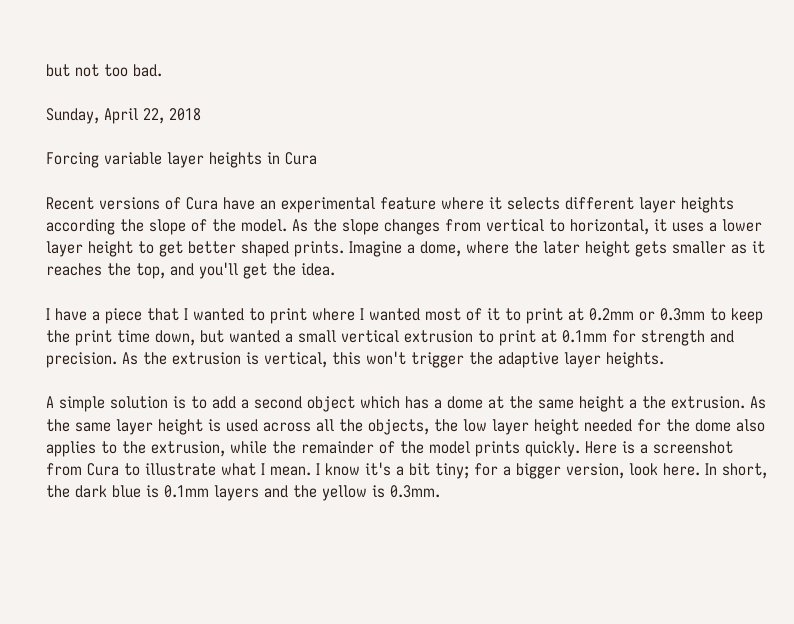but not too bad.

Sunday, April 22, 2018

Forcing variable layer heights in Cura

Recent versions of Cura have an experimental feature where it selects different layer heights according the slope of the model. As the slope changes from vertical to horizontal, it uses a lower layer height to get better shaped prints. Imagine a dome, where the later height gets smaller as it reaches the top, and you'll get the idea.

I have a piece that I wanted to print where I wanted most of it to print at 0.2mm or 0.3mm to keep the print time down, but wanted a small vertical extrusion to print at 0.1mm for strength and precision. As the extrusion is vertical, this won't trigger the adaptive layer heights.

A simple solution is to add a second object which has a dome at the same height a the extrusion. As the same layer height is used across all the objects, the low layer height needed for the dome also applies to the extrusion, while the remainder of the model prints quickly. Here is a screenshot from Cura to illustrate what I mean. I know it's a bit tiny; for a bigger version, look here. In short, the dark blue is 0.1mm layers and the yellow is 0.3mm.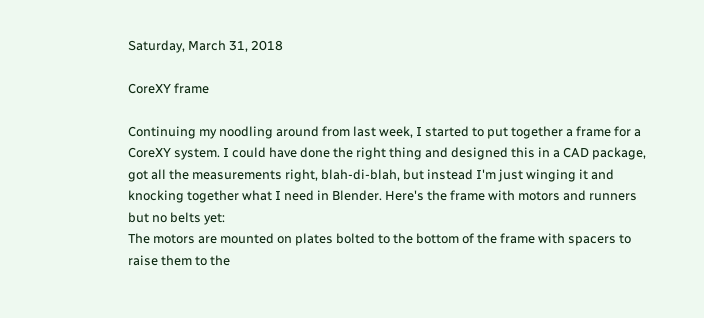Saturday, March 31, 2018

CoreXY frame

Continuing my noodling around from last week, I started to put together a frame for a CoreXY system. I could have done the right thing and designed this in a CAD package, got all the measurements right, blah-di-blah, but instead I'm just winging it and knocking together what I need in Blender. Here's the frame with motors and runners but no belts yet:
The motors are mounted on plates bolted to the bottom of the frame with spacers to raise them to the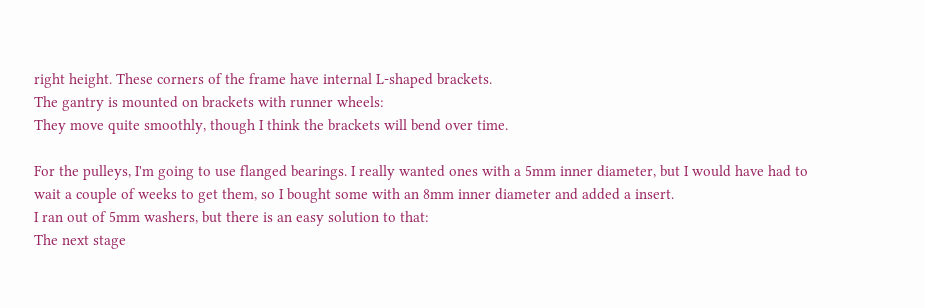right height. These corners of the frame have internal L-shaped brackets.
The gantry is mounted on brackets with runner wheels:
They move quite smoothly, though I think the brackets will bend over time.

For the pulleys, I'm going to use flanged bearings. I really wanted ones with a 5mm inner diameter, but I would have had to wait a couple of weeks to get them, so I bought some with an 8mm inner diameter and added a insert.
I ran out of 5mm washers, but there is an easy solution to that:
The next stage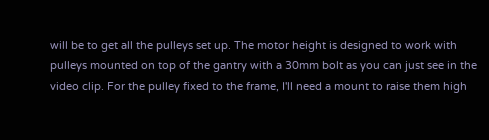will be to get all the pulleys set up. The motor height is designed to work with pulleys mounted on top of the gantry with a 30mm bolt as you can just see in the video clip. For the pulley fixed to the frame, I'll need a mount to raise them high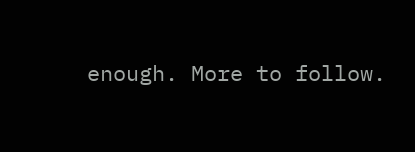enough. More to follow.